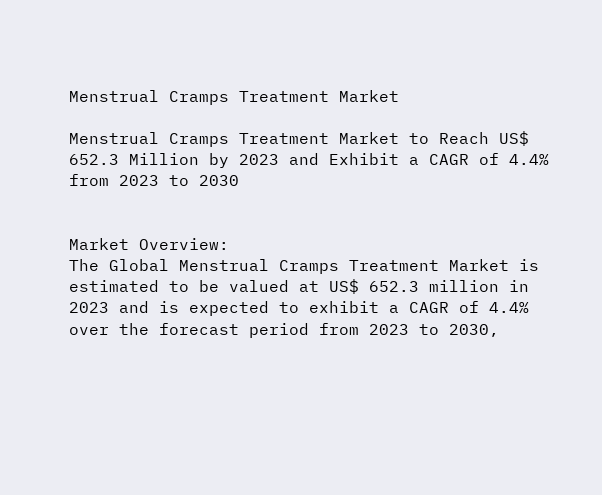Menstrual Cramps Treatment Market

Menstrual Cramps Treatment Market to Reach US$ 652.3 Million by 2023 and Exhibit a CAGR of 4.4% from 2023 to 2030


Market Overview:
The Global Menstrual Cramps Treatment Market is estimated to be valued at US$ 652.3 million in 2023 and is expected to exhibit a CAGR of 4.4% over the forecast period from 2023 to 2030,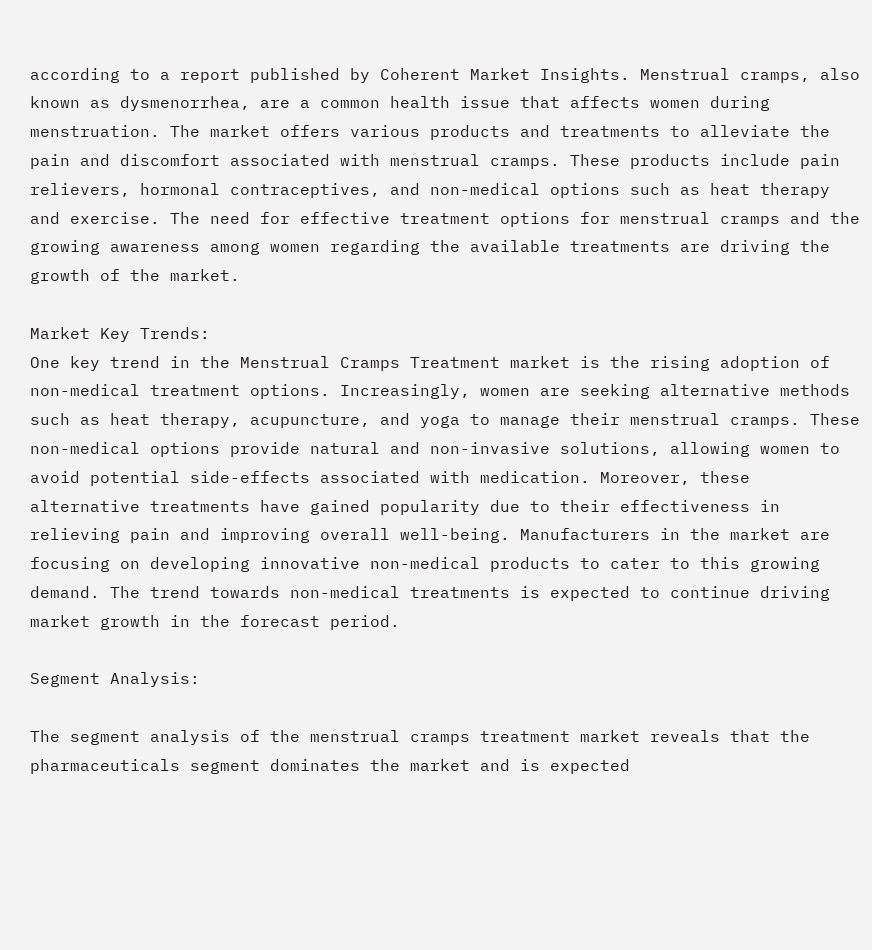according to a report published by Coherent Market Insights. Menstrual cramps, also known as dysmenorrhea, are a common health issue that affects women during menstruation. The market offers various products and treatments to alleviate the pain and discomfort associated with menstrual cramps. These products include pain relievers, hormonal contraceptives, and non-medical options such as heat therapy and exercise. The need for effective treatment options for menstrual cramps and the growing awareness among women regarding the available treatments are driving the growth of the market.

Market Key Trends:
One key trend in the Menstrual Cramps Treatment market is the rising adoption of non-medical treatment options. Increasingly, women are seeking alternative methods such as heat therapy, acupuncture, and yoga to manage their menstrual cramps. These non-medical options provide natural and non-invasive solutions, allowing women to avoid potential side-effects associated with medication. Moreover, these alternative treatments have gained popularity due to their effectiveness in relieving pain and improving overall well-being. Manufacturers in the market are focusing on developing innovative non-medical products to cater to this growing demand. The trend towards non-medical treatments is expected to continue driving market growth in the forecast period.

Segment Analysis:

The segment analysis of the menstrual cramps treatment market reveals that the pharmaceuticals segment dominates the market and is expected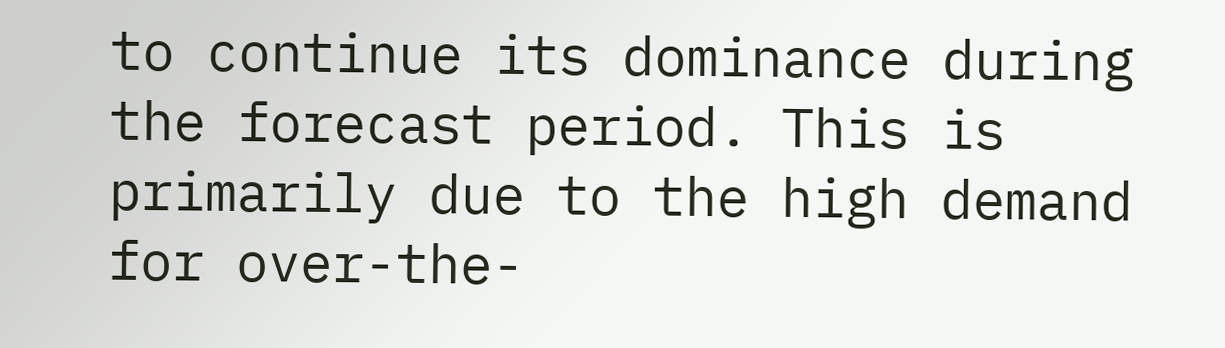to continue its dominance during the forecast period. This is primarily due to the high demand for over-the-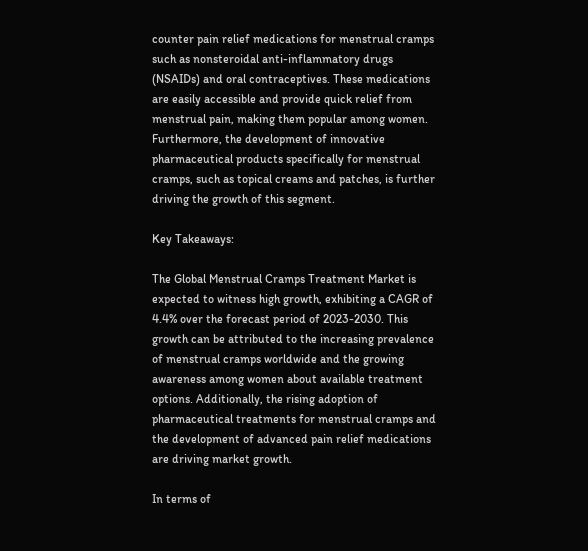counter pain relief medications for menstrual cramps such as nonsteroidal anti-inflammatory drugs (NSAIDs) and oral contraceptives. These medications are easily accessible and provide quick relief from menstrual pain, making them popular among women. Furthermore, the development of innovative pharmaceutical products specifically for menstrual cramps, such as topical creams and patches, is further driving the growth of this segment.

Key Takeaways:

The Global Menstrual Cramps Treatment Market is expected to witness high growth, exhibiting a CAGR of 4.4% over the forecast period of 2023-2030. This growth can be attributed to the increasing prevalence of menstrual cramps worldwide and the growing awareness among women about available treatment options. Additionally, the rising adoption of pharmaceutical treatments for menstrual cramps and the development of advanced pain relief medications are driving market growth.

In terms of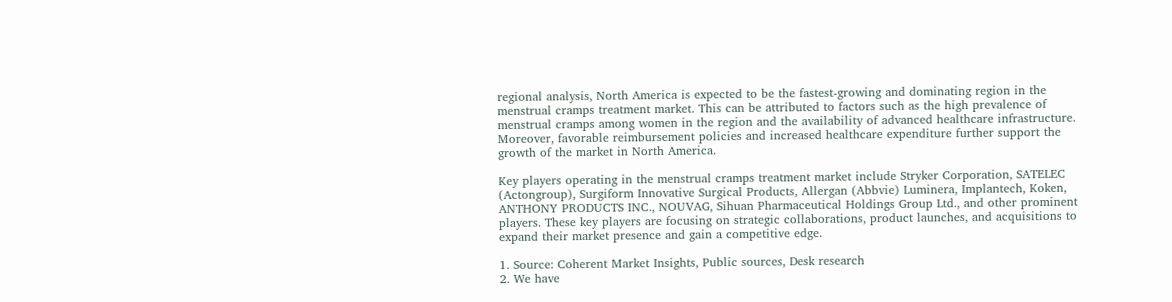regional analysis, North America is expected to be the fastest-growing and dominating region in the menstrual cramps treatment market. This can be attributed to factors such as the high prevalence of menstrual cramps among women in the region and the availability of advanced healthcare infrastructure. Moreover, favorable reimbursement policies and increased healthcare expenditure further support the growth of the market in North America.

Key players operating in the menstrual cramps treatment market include Stryker Corporation, SATELEC (Actongroup), Surgiform Innovative Surgical Products, Allergan (Abbvie) Luminera, Implantech, Koken, ANTHONY PRODUCTS INC., NOUVAG, Sihuan Pharmaceutical Holdings Group Ltd., and other prominent players. These key players are focusing on strategic collaborations, product launches, and acquisitions to expand their market presence and gain a competitive edge.

1. Source: Coherent Market Insights, Public sources, Desk research
2. We have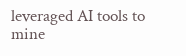leveraged AI tools to mine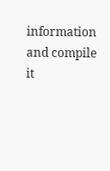information and compile it